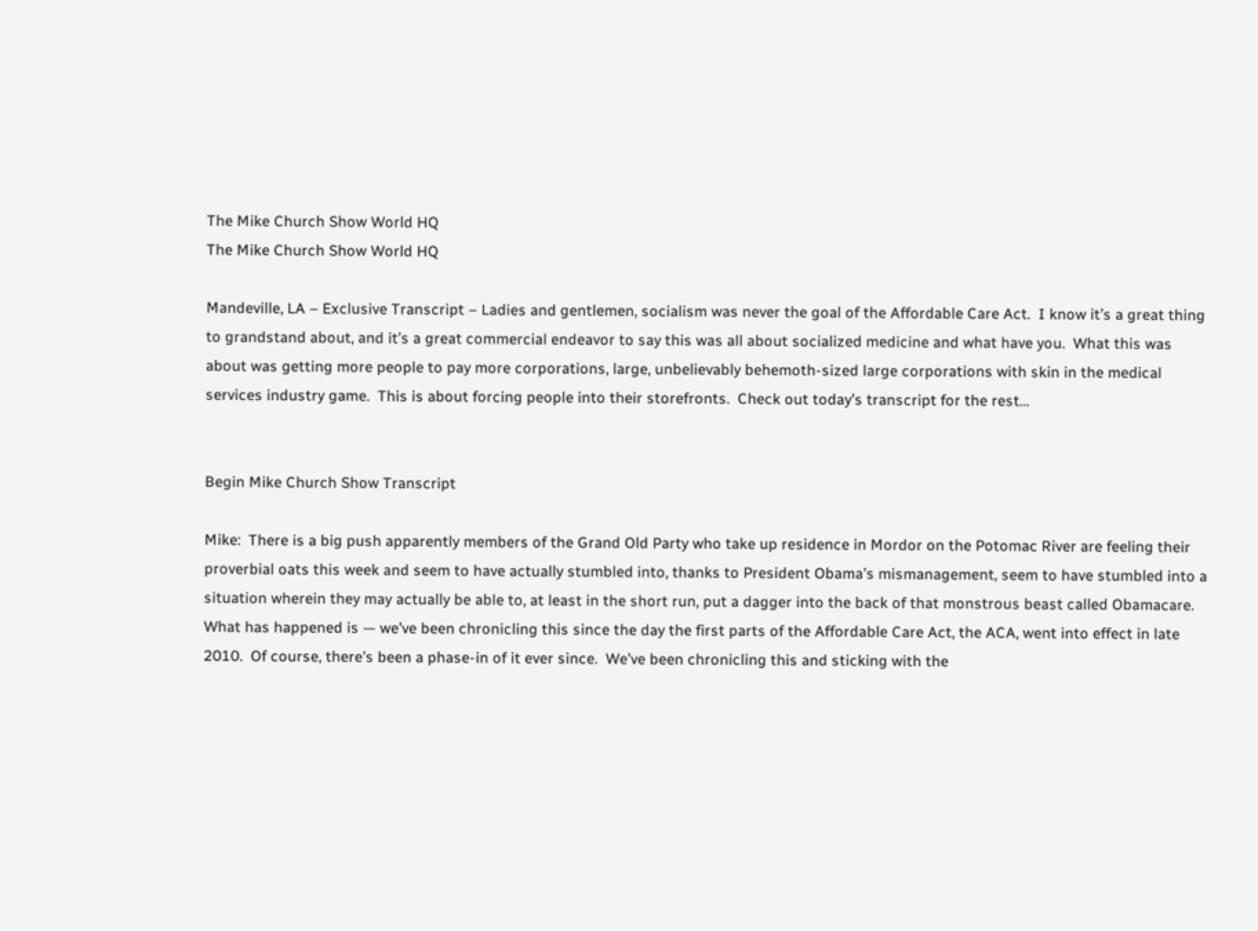The Mike Church Show World HQ
The Mike Church Show World HQ

Mandeville, LA – Exclusive Transcript – Ladies and gentlemen, socialism was never the goal of the Affordable Care Act.  I know it’s a great thing to grandstand about, and it’s a great commercial endeavor to say this was all about socialized medicine and what have you.  What this was about was getting more people to pay more corporations, large, unbelievably behemoth-sized large corporations with skin in the medical services industry game.  This is about forcing people into their storefronts.  Check out today’s transcript for the rest…


Begin Mike Church Show Transcript

Mike:  There is a big push apparently members of the Grand Old Party who take up residence in Mordor on the Potomac River are feeling their proverbial oats this week and seem to have actually stumbled into, thanks to President Obama’s mismanagement, seem to have stumbled into a situation wherein they may actually be able to, at least in the short run, put a dagger into the back of that monstrous beast called Obamacare.  What has happened is — we’ve been chronicling this since the day the first parts of the Affordable Care Act, the ACA, went into effect in late 2010.  Of course, there’s been a phase-in of it ever since.  We’ve been chronicling this and sticking with the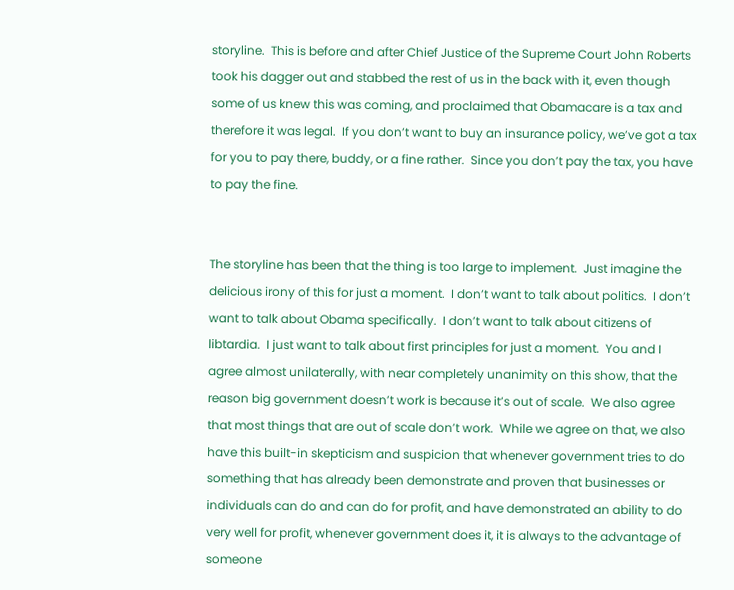storyline.  This is before and after Chief Justice of the Supreme Court John Roberts took his dagger out and stabbed the rest of us in the back with it, even though some of us knew this was coming, and proclaimed that Obamacare is a tax and therefore it was legal.  If you don’t want to buy an insurance policy, we’ve got a tax for you to pay there, buddy, or a fine rather.  Since you don’t pay the tax, you have to pay the fine.


The storyline has been that the thing is too large to implement.  Just imagine the delicious irony of this for just a moment.  I don’t want to talk about politics.  I don’t want to talk about Obama specifically.  I don’t want to talk about citizens of libtardia.  I just want to talk about first principles for just a moment.  You and I agree almost unilaterally, with near completely unanimity on this show, that the reason big government doesn’t work is because it’s out of scale.  We also agree that most things that are out of scale don’t work.  While we agree on that, we also have this built-in skepticism and suspicion that whenever government tries to do something that has already been demonstrate and proven that businesses or individuals can do and can do for profit, and have demonstrated an ability to do very well for profit, whenever government does it, it is always to the advantage of someone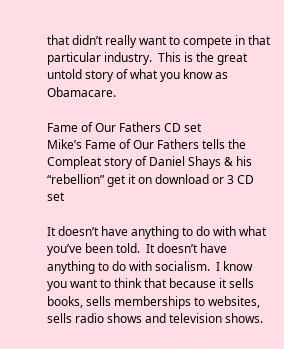that didn’t really want to compete in that particular industry.  This is the great untold story of what you know as Obamacare.

Fame of Our Fathers CD set
Mike’s Fame of Our Fathers tells the Compleat story of Daniel Shays & his “rebellion” get it on download or 3 CD set

It doesn’t have anything to do with what you’ve been told.  It doesn’t have anything to do with socialism.  I know you want to think that because it sells books, sells memberships to websites, sells radio shows and television shows.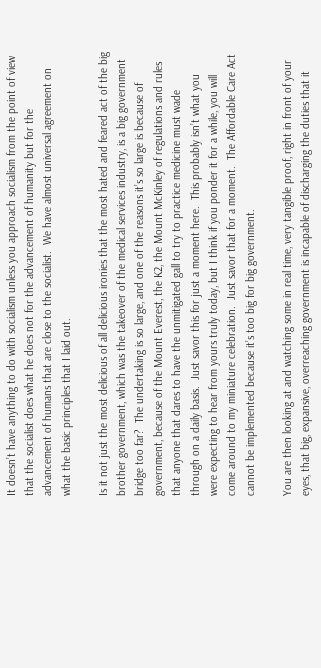It doesn’t have anything to do with socialism unless you approach socialism from the point of view that the socialist does what he does not for the advancement of humanity but for the advancement of humans that are close to the socialist.  We have almost universal agreement on what the basic principles that I laid out.

Is it not just the most delicious of all delicious ironies that the most hated and feared act of the big brother government, which was the takeover of the medical services industry, is a big government bridge too far?  The undertaking is so large, and one of the reasons it’s so large is because of government, because of the Mount Everest, the K2, the Mount McKinley of regulations and rules that anyone that dares to have the unmitigated gall to try to practice medicine must wade through on a daily basis.  Just savor this for just a moment here.  This probably isn’t what you were expecting to hear from yours truly today, but I think if you ponder it for a while, you will come around to my miniature celebration.  Just savor that for a moment.  The Affordable Care Act cannot be implemented because it’s too big for big government.

You are then looking at and watching some in real time, very tangible proof, right in front of your eyes, that big, expansive, overreaching government is incapable of discharging the duties that it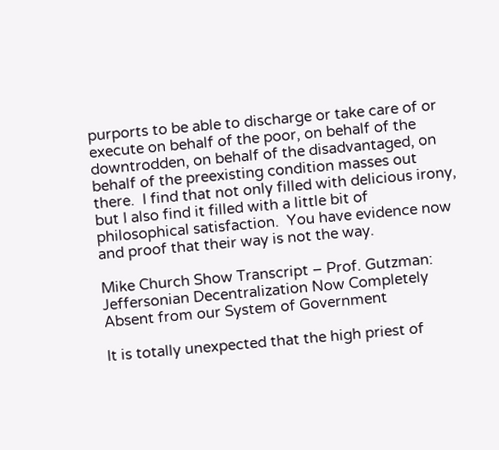purports to be able to discharge or take care of or execute on behalf of the poor, on behalf of the downtrodden, on behalf of the disadvantaged, on behalf of the preexisting condition masses out there.  I find that not only filled with delicious irony, but I also find it filled with a little bit of philosophical satisfaction.  You have evidence now and proof that their way is not the way.

Mike Church Show Transcript – Prof. Gutzman: Jeffersonian Decentralization Now Completely Absent from our System of Government

It is totally unexpected that the high priest of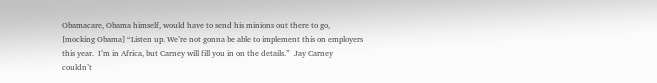Obamacare, Obama himself, would have to send his minions out there to go, [mocking Obama] “Listen up. We’re not gonna be able to implement this on employers this year.  I’m in Africa, but Carney will fill you in on the details.”  Jay Carney couldn’t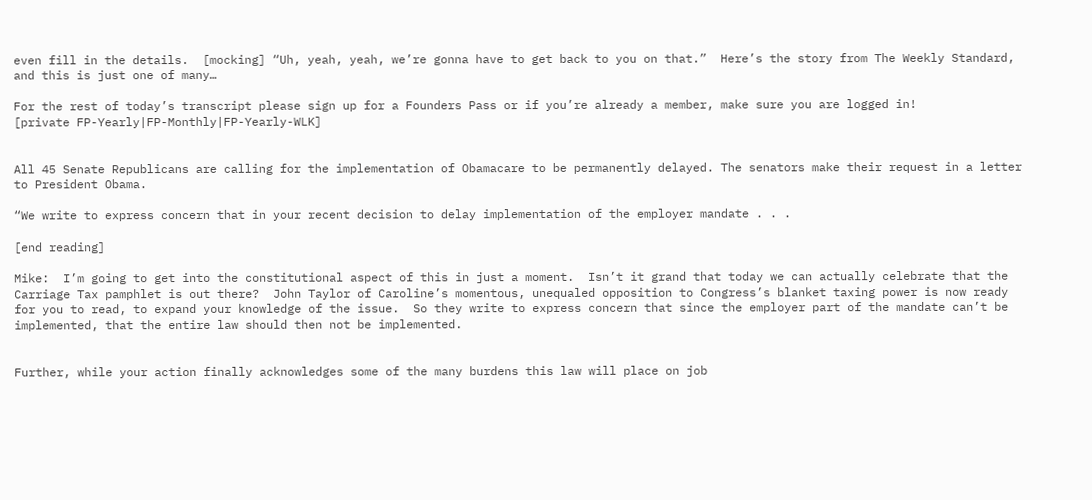even fill in the details.  [mocking] “Uh, yeah, yeah, we’re gonna have to get back to you on that.”  Here’s the story from The Weekly Standard, and this is just one of many…

For the rest of today’s transcript please sign up for a Founders Pass or if you’re already a member, make sure you are logged in!
[private FP-Yearly|FP-Monthly|FP-Yearly-WLK]


All 45 Senate Republicans are calling for the implementation of Obamacare to be permanently delayed. The senators make their request in a letter to President Obama.

“We write to express concern that in your recent decision to delay implementation of the employer mandate . . .

[end reading]

Mike:  I’m going to get into the constitutional aspect of this in just a moment.  Isn’t it grand that today we can actually celebrate that the Carriage Tax pamphlet is out there?  John Taylor of Caroline’s momentous, unequaled opposition to Congress’s blanket taxing power is now ready for you to read, to expand your knowledge of the issue.  So they write to express concern that since the employer part of the mandate can’t be implemented, that the entire law should then not be implemented.


Further, while your action finally acknowledges some of the many burdens this law will place on job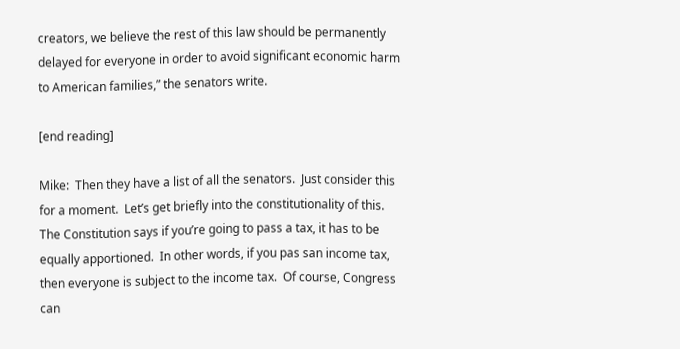creators, we believe the rest of this law should be permanently delayed for everyone in order to avoid significant economic harm to American families,” the senators write.

[end reading]

Mike:  Then they have a list of all the senators.  Just consider this for a moment.  Let’s get briefly into the constitutionality of this.  The Constitution says if you’re going to pass a tax, it has to be equally apportioned.  In other words, if you pas san income tax, then everyone is subject to the income tax.  Of course, Congress can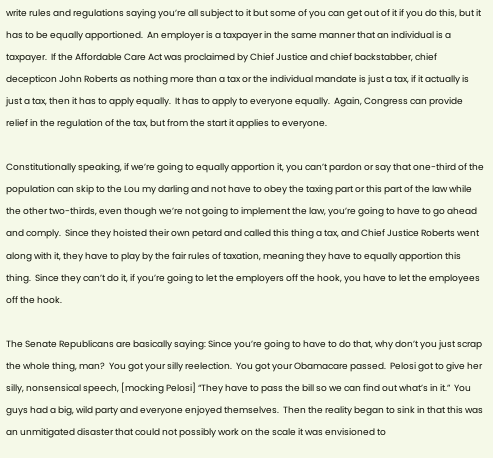write rules and regulations saying you’re all subject to it but some of you can get out of it if you do this, but it has to be equally apportioned.  An employer is a taxpayer in the same manner that an individual is a taxpayer.  If the Affordable Care Act was proclaimed by Chief Justice and chief backstabber, chief decepticon John Roberts as nothing more than a tax or the individual mandate is just a tax, if it actually is just a tax, then it has to apply equally.  It has to apply to everyone equally.  Again, Congress can provide relief in the regulation of the tax, but from the start it applies to everyone.

Constitutionally speaking, if we’re going to equally apportion it, you can’t pardon or say that one-third of the population can skip to the Lou my darling and not have to obey the taxing part or this part of the law while the other two-thirds, even though we’re not going to implement the law, you’re going to have to go ahead and comply.  Since they hoisted their own petard and called this thing a tax, and Chief Justice Roberts went along with it, they have to play by the fair rules of taxation, meaning they have to equally apportion this thing.  Since they can’t do it, if you’re going to let the employers off the hook, you have to let the employees off the hook.

The Senate Republicans are basically saying: Since you’re going to have to do that, why don’t you just scrap the whole thing, man?  You got your silly reelection.  You got your Obamacare passed.  Pelosi got to give her silly, nonsensical speech, [mocking Pelosi] “They have to pass the bill so we can find out what’s in it.”  You guys had a big, wild party and everyone enjoyed themselves.  Then the reality began to sink in that this was an unmitigated disaster that could not possibly work on the scale it was envisioned to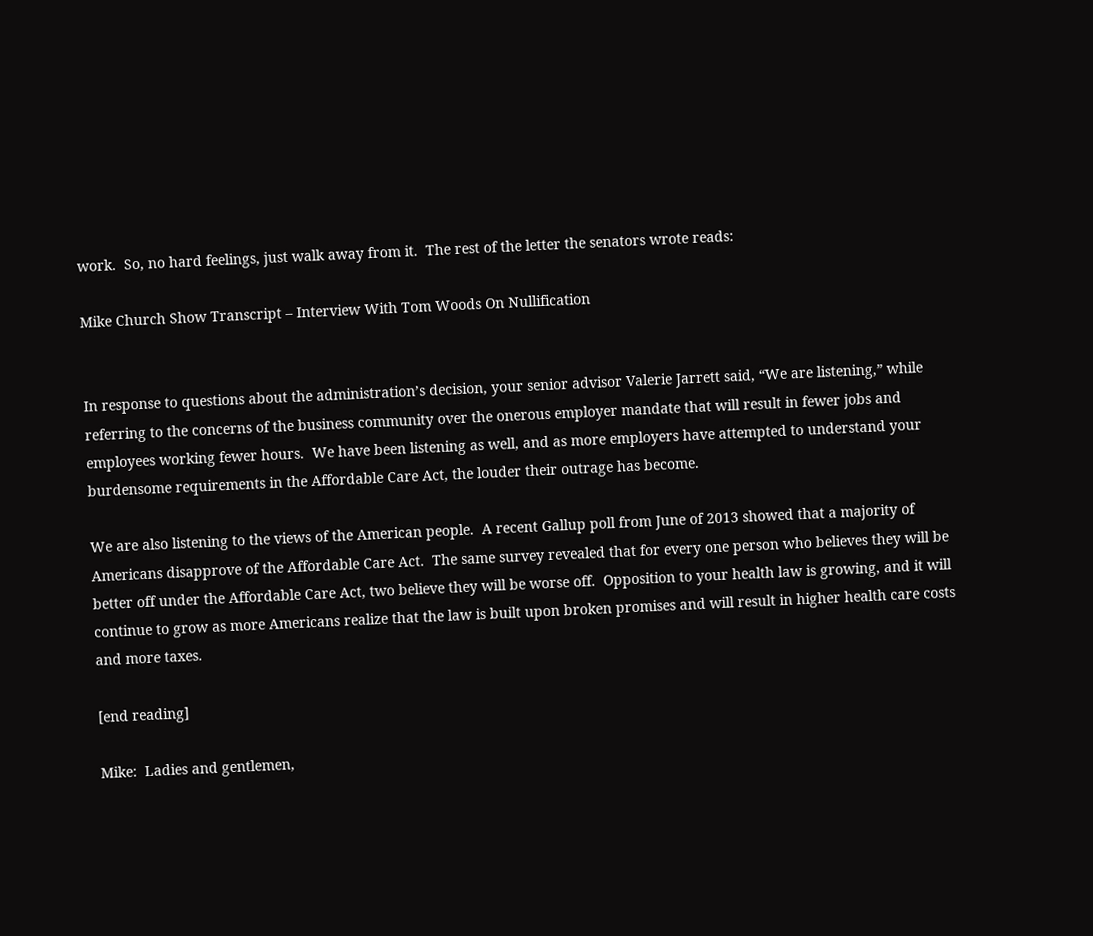work.  So, no hard feelings, just walk away from it.  The rest of the letter the senators wrote reads:

Mike Church Show Transcript – Interview With Tom Woods On Nullification


In response to questions about the administration’s decision, your senior advisor Valerie Jarrett said, “We are listening,” while referring to the concerns of the business community over the onerous employer mandate that will result in fewer jobs and employees working fewer hours.  We have been listening as well, and as more employers have attempted to understand your burdensome requirements in the Affordable Care Act, the louder their outrage has become.

We are also listening to the views of the American people.  A recent Gallup poll from June of 2013 showed that a majority of Americans disapprove of the Affordable Care Act.  The same survey revealed that for every one person who believes they will be better off under the Affordable Care Act, two believe they will be worse off.  Opposition to your health law is growing, and it will continue to grow as more Americans realize that the law is built upon broken promises and will result in higher health care costs and more taxes.

[end reading]

Mike:  Ladies and gentlemen,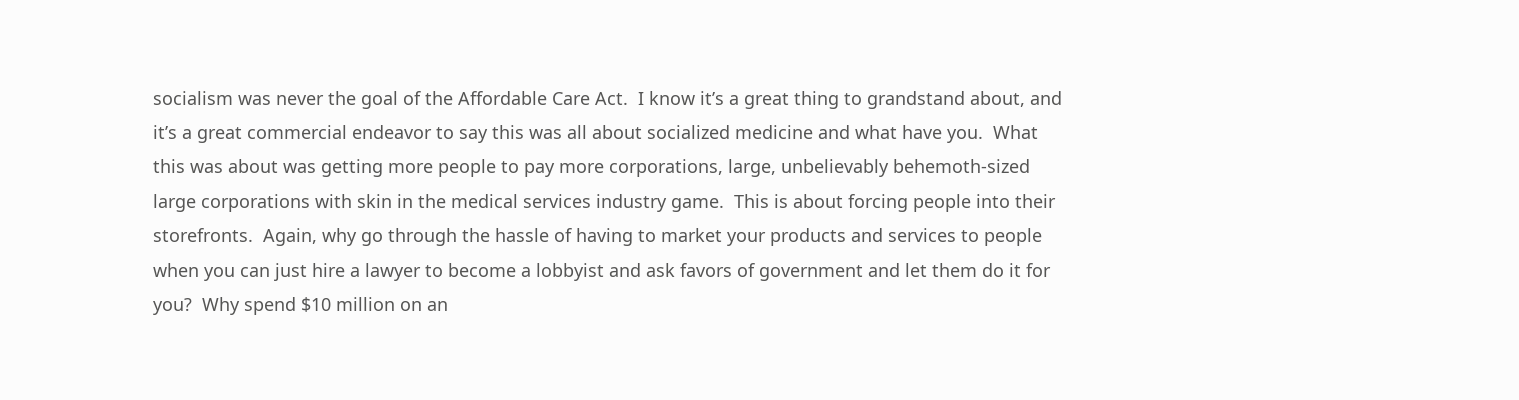socialism was never the goal of the Affordable Care Act.  I know it’s a great thing to grandstand about, and it’s a great commercial endeavor to say this was all about socialized medicine and what have you.  What this was about was getting more people to pay more corporations, large, unbelievably behemoth-sized large corporations with skin in the medical services industry game.  This is about forcing people into their storefronts.  Again, why go through the hassle of having to market your products and services to people when you can just hire a lawyer to become a lobbyist and ask favors of government and let them do it for you?  Why spend $10 million on an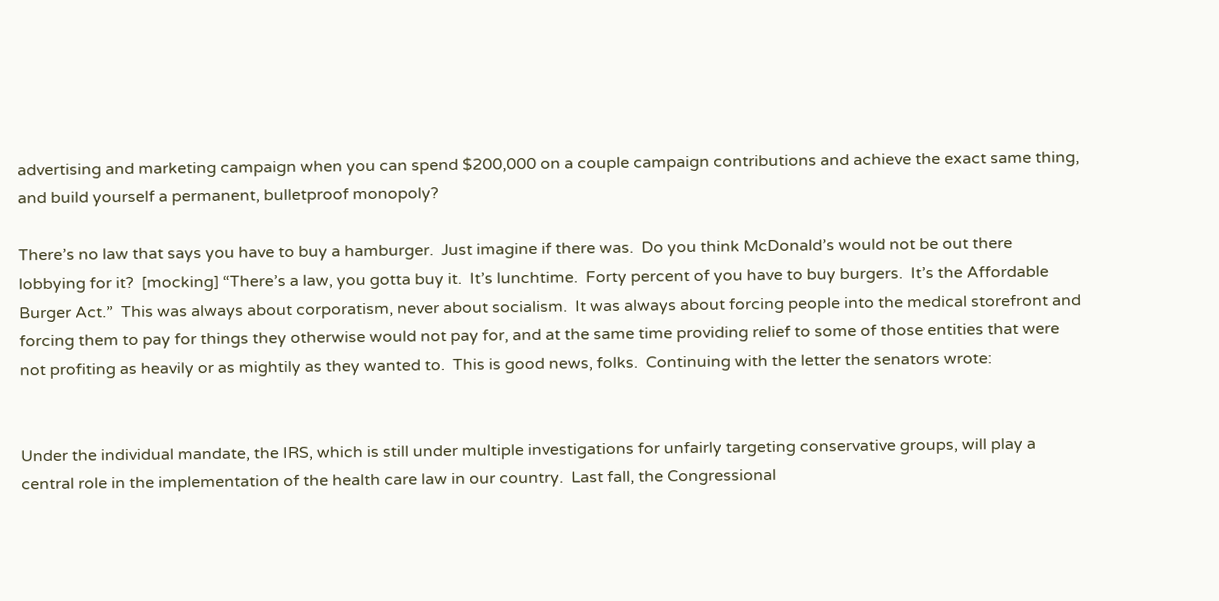advertising and marketing campaign when you can spend $200,000 on a couple campaign contributions and achieve the exact same thing, and build yourself a permanent, bulletproof monopoly?

There’s no law that says you have to buy a hamburger.  Just imagine if there was.  Do you think McDonald’s would not be out there lobbying for it?  [mocking] “There’s a law, you gotta buy it.  It’s lunchtime.  Forty percent of you have to buy burgers.  It’s the Affordable Burger Act.”  This was always about corporatism, never about socialism.  It was always about forcing people into the medical storefront and forcing them to pay for things they otherwise would not pay for, and at the same time providing relief to some of those entities that were not profiting as heavily or as mightily as they wanted to.  This is good news, folks.  Continuing with the letter the senators wrote:


Under the individual mandate, the IRS, which is still under multiple investigations for unfairly targeting conservative groups, will play a central role in the implementation of the health care law in our country.  Last fall, the Congressional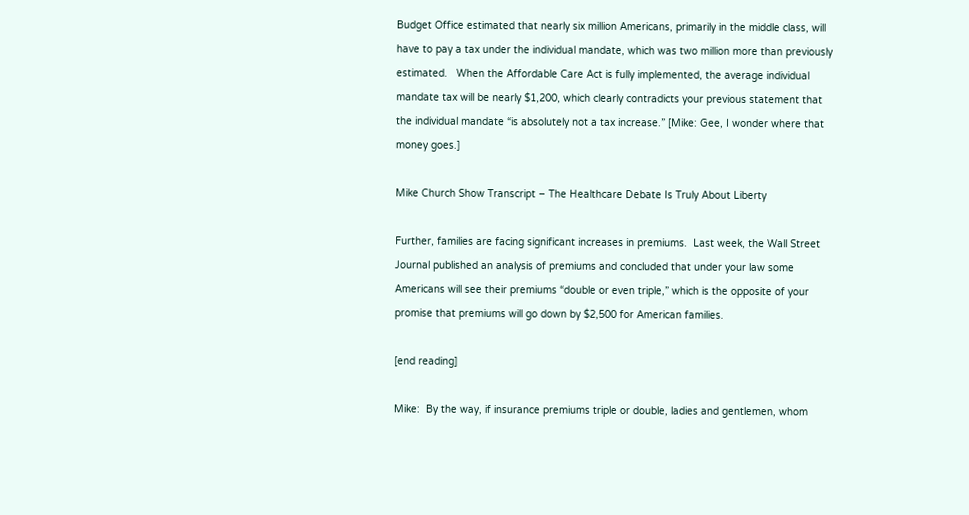Budget Office estimated that nearly six million Americans, primarily in the middle class, will have to pay a tax under the individual mandate, which was two million more than previously estimated.   When the Affordable Care Act is fully implemented, the average individual mandate tax will be nearly $1,200, which clearly contradicts your previous statement that the individual mandate “is absolutely not a tax increase.” [Mike: Gee, I wonder where that money goes.]

Mike Church Show Transcript – The Healthcare Debate Is Truly About Liberty

Further, families are facing significant increases in premiums.  Last week, the Wall Street Journal published an analysis of premiums and concluded that under your law some Americans will see their premiums “double or even triple,” which is the opposite of your promise that premiums will go down by $2,500 for American families.

[end reading]

Mike:  By the way, if insurance premiums triple or double, ladies and gentlemen, whom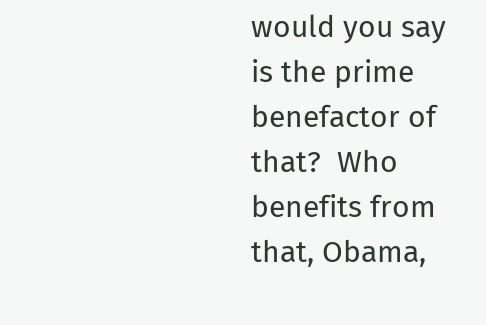would you say is the prime benefactor of that?  Who benefits from that, Obama,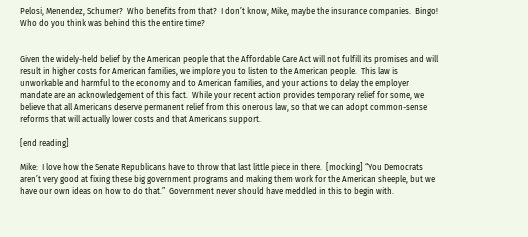Pelosi, Menendez, Schumer?  Who benefits from that?  I don’t know, Mike, maybe the insurance companies.  Bingo!  Who do you think was behind this the entire time?


Given the widely-held belief by the American people that the Affordable Care Act will not fulfill its promises and will result in higher costs for American families, we implore you to listen to the American people.  This law is unworkable and harmful to the economy and to American families, and your actions to delay the employer mandate are an acknowledgement of this fact.  While your recent action provides temporary relief for some, we believe that all Americans deserve permanent relief from this onerous law, so that we can adopt common-sense reforms that will actually lower costs and that Americans support.

[end reading]

Mike:  I love how the Senate Republicans have to throw that last little piece in there.  [mocking] “You Democrats aren’t very good at fixing these big government programs and making them work for the American sheeple, but we have our own ideas on how to do that.”  Government never should have meddled in this to begin with.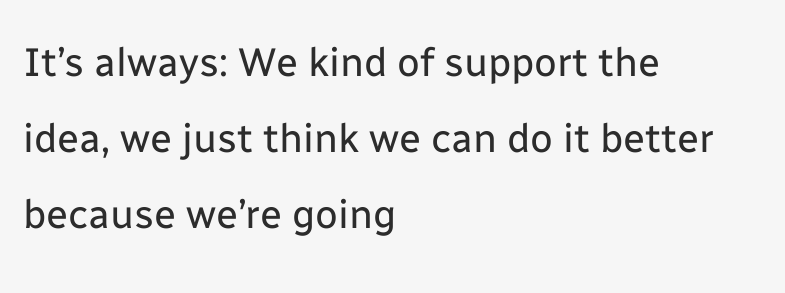It’s always: We kind of support the idea, we just think we can do it better because we’re going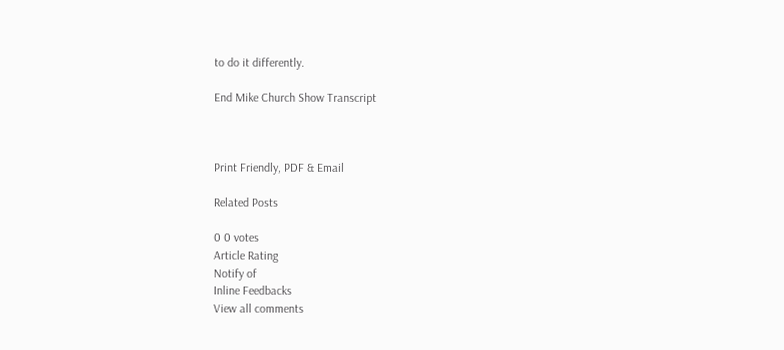to do it differently.

End Mike Church Show Transcript



Print Friendly, PDF & Email

Related Posts

0 0 votes
Article Rating
Notify of
Inline Feedbacks
View all comments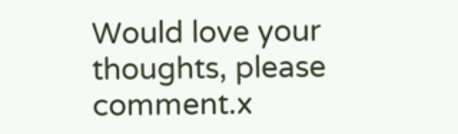Would love your thoughts, please comment.x